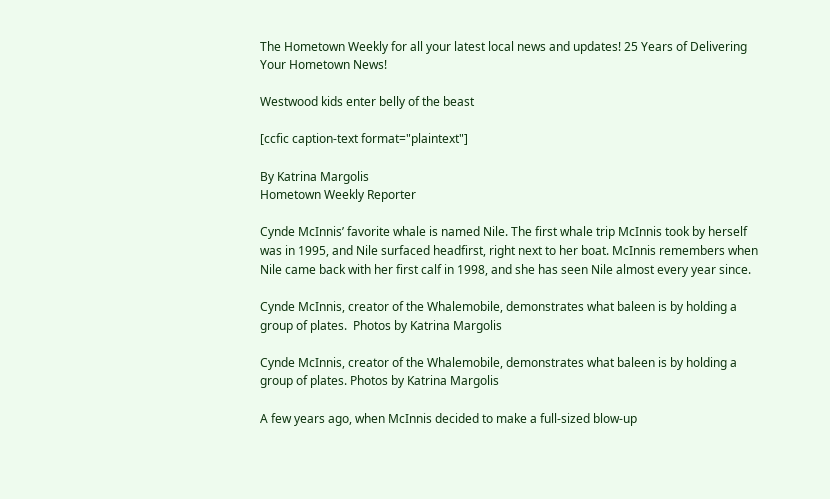The Hometown Weekly for all your latest local news and updates! 25 Years of Delivering Your Hometown News!

Westwood kids enter belly of the beast

[ccfic caption-text format="plaintext"]

By Katrina Margolis
Hometown Weekly Reporter

Cynde McInnis’ favorite whale is named Nile. The first whale trip McInnis took by herself was in 1995, and Nile surfaced headfirst, right next to her boat. McInnis remembers when Nile came back with her first calf in 1998, and she has seen Nile almost every year since.

Cynde McInnis, creator of the Whalemobile, demonstrates what baleen is by holding a group of plates.  Photos by Katrina Margolis

Cynde McInnis, creator of the Whalemobile, demonstrates what baleen is by holding a group of plates. Photos by Katrina Margolis

A few years ago, when McInnis decided to make a full-sized blow-up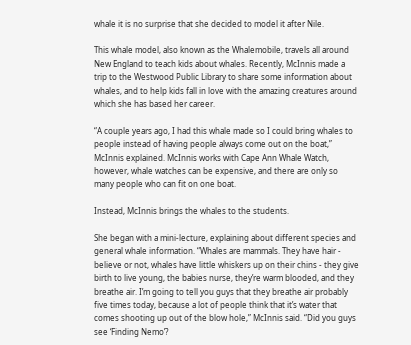whale it is no surprise that she decided to model it after Nile.

This whale model, also known as the Whalemobile, travels all around New England to teach kids about whales. Recently, McInnis made a trip to the Westwood Public Library to share some information about whales, and to help kids fall in love with the amazing creatures around which she has based her career.

“A couple years ago, I had this whale made so I could bring whales to people instead of having people always come out on the boat,” McInnis explained. McInnis works with Cape Ann Whale Watch, however, whale watches can be expensive, and there are only so many people who can fit on one boat.

Instead, McInnis brings the whales to the students.

She began with a mini-lecture, explaining about different species and general whale information. “Whales are mammals. They have hair - believe or not, whales have little whiskers up on their chins - they give birth to live young, the babies nurse, they’re warm blooded, and they breathe air. I’m going to tell you guys that they breathe air probably five times today, because a lot of people think that it’s water that comes shooting up out of the blow hole,” McInnis said. “Did you guys see ‘Finding Nemo’?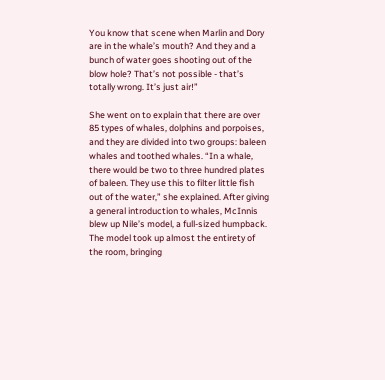You know that scene when Marlin and Dory are in the whale’s mouth? And they and a bunch of water goes shooting out of the blow hole? That’s not possible - that’s totally wrong. It’s just air!”

She went on to explain that there are over 85 types of whales, dolphins and porpoises, and they are divided into two groups: baleen whales and toothed whales. “In a whale, there would be two to three hundred plates of baleen. They use this to filter little fish out of the water,” she explained. After giving a general introduction to whales, McInnis blew up Nile’s model, a full-sized humpback. The model took up almost the entirety of the room, bringing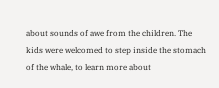about sounds of awe from the children. The kids were welcomed to step inside the stomach of the whale, to learn more about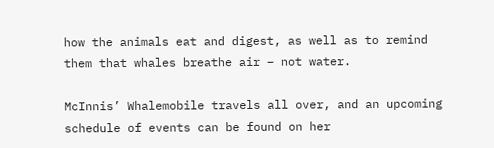how the animals eat and digest, as well as to remind them that whales breathe air – not water.

McInnis’ Whalemobile travels all over, and an upcoming schedule of events can be found on her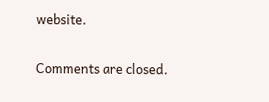website.

Comments are closed.